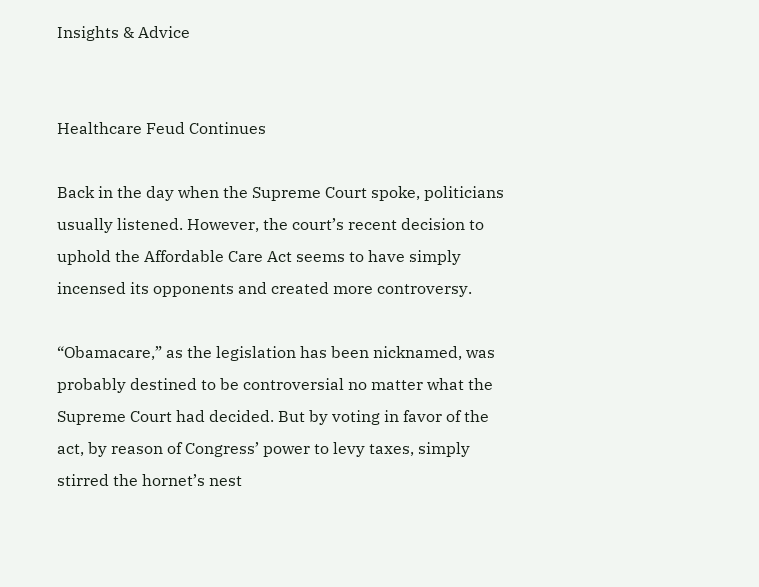Insights & Advice


Healthcare Feud Continues

Back in the day when the Supreme Court spoke, politicians usually listened. However, the court’s recent decision to uphold the Affordable Care Act seems to have simply incensed its opponents and created more controversy.

“Obamacare,” as the legislation has been nicknamed, was probably destined to be controversial no matter what the Supreme Court had decided. But by voting in favor of the act, by reason of Congress’ power to levy taxes, simply stirred the hornet’s nest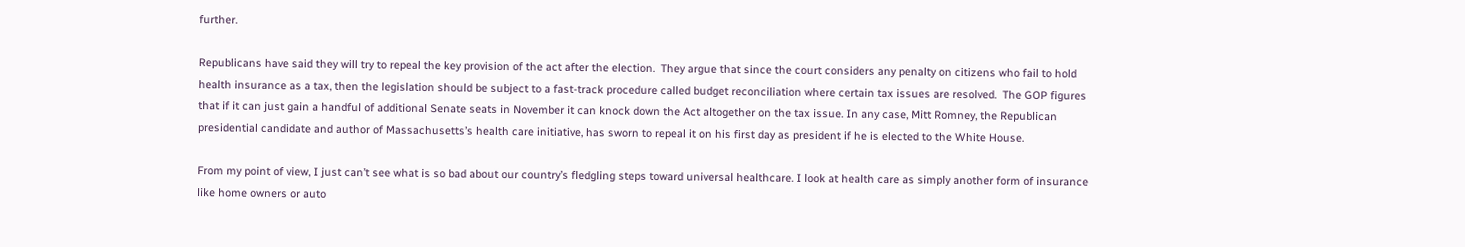further.

Republicans have said they will try to repeal the key provision of the act after the election.  They argue that since the court considers any penalty on citizens who fail to hold health insurance as a tax, then the legislation should be subject to a fast-track procedure called budget reconciliation where certain tax issues are resolved.  The GOP figures that if it can just gain a handful of additional Senate seats in November it can knock down the Act altogether on the tax issue. In any case, Mitt Romney, the Republican presidential candidate and author of Massachusetts’s health care initiative, has sworn to repeal it on his first day as president if he is elected to the White House.

From my point of view, I just can’t see what is so bad about our country’s fledgling steps toward universal healthcare. I look at health care as simply another form of insurance like home owners or auto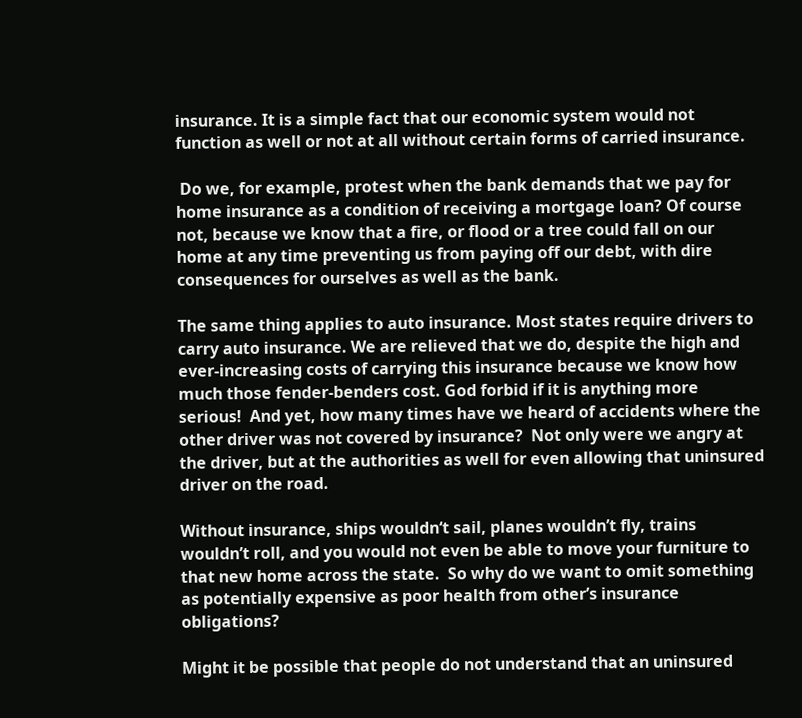insurance. It is a simple fact that our economic system would not function as well or not at all without certain forms of carried insurance.

 Do we, for example, protest when the bank demands that we pay for home insurance as a condition of receiving a mortgage loan? Of course not, because we know that a fire, or flood or a tree could fall on our home at any time preventing us from paying off our debt, with dire consequences for ourselves as well as the bank.

The same thing applies to auto insurance. Most states require drivers to carry auto insurance. We are relieved that we do, despite the high and ever-increasing costs of carrying this insurance because we know how much those fender-benders cost. God forbid if it is anything more serious!  And yet, how many times have we heard of accidents where the other driver was not covered by insurance?  Not only were we angry at the driver, but at the authorities as well for even allowing that uninsured driver on the road.

Without insurance, ships wouldn‘t sail, planes wouldn’t fly, trains wouldn’t roll, and you would not even be able to move your furniture to that new home across the state.  So why do we want to omit something as potentially expensive as poor health from other’s insurance obligations?

Might it be possible that people do not understand that an uninsured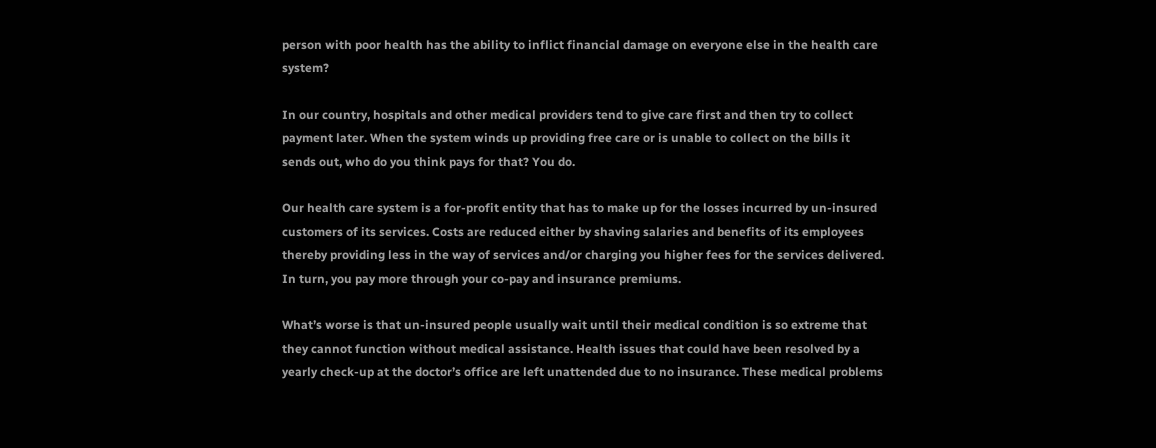person with poor health has the ability to inflict financial damage on everyone else in the health care system?

In our country, hospitals and other medical providers tend to give care first and then try to collect payment later. When the system winds up providing free care or is unable to collect on the bills it sends out, who do you think pays for that? You do.

Our health care system is a for-profit entity that has to make up for the losses incurred by un-insured customers of its services. Costs are reduced either by shaving salaries and benefits of its employees thereby providing less in the way of services and/or charging you higher fees for the services delivered. In turn, you pay more through your co-pay and insurance premiums.

What’s worse is that un-insured people usually wait until their medical condition is so extreme that they cannot function without medical assistance. Health issues that could have been resolved by a yearly check-up at the doctor’s office are left unattended due to no insurance. These medical problems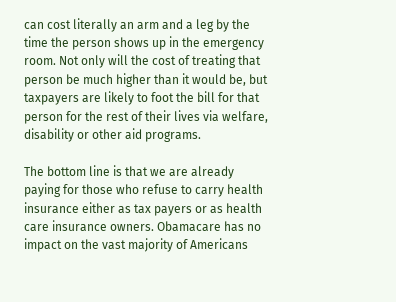can cost literally an arm and a leg by the time the person shows up in the emergency room. Not only will the cost of treating that person be much higher than it would be, but taxpayers are likely to foot the bill for that person for the rest of their lives via welfare, disability or other aid programs.

The bottom line is that we are already paying for those who refuse to carry health insurance either as tax payers or as health care insurance owners. Obamacare has no impact on the vast majority of Americans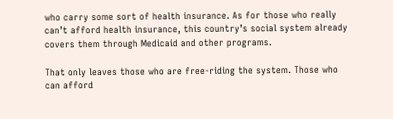who carry some sort of health insurance. As for those who really can’t afford health insurance, this country’s social system already covers them through Medicaid and other programs.

That only leaves those who are free-riding the system. Those who can afford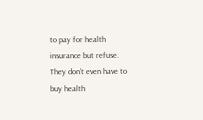to pay for health insurance but refuse.  They don’t even have to buy health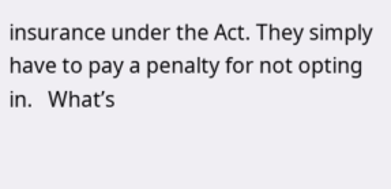insurance under the Act. They simply have to pay a penalty for not opting in.   What’s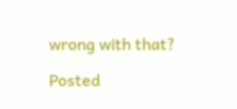wrong with that?

Posted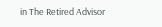in The Retired Advisor